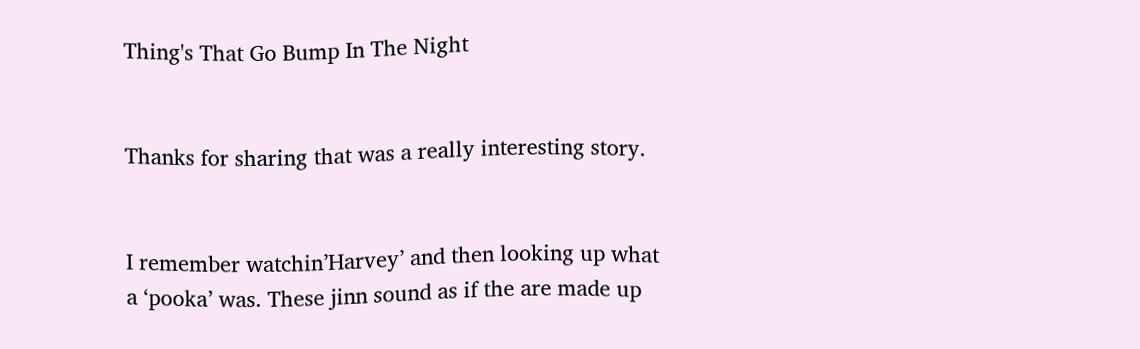Thing's That Go Bump In The Night


Thanks for sharing that was a really interesting story.


I remember watchin’Harvey’ and then looking up what a ‘pooka’ was. These jinn sound as if the are made up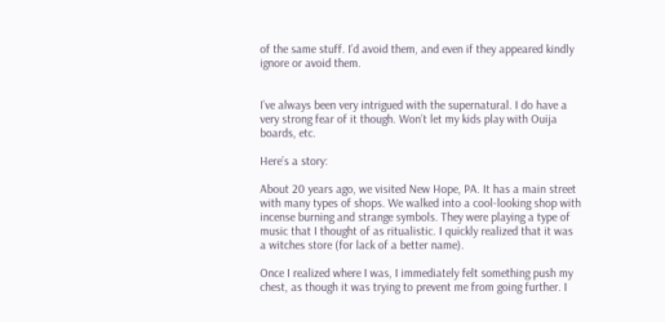of the same stuff. I’d avoid them, and even if they appeared kindly ignore or avoid them.


I’ve always been very intrigued with the supernatural. I do have a very strong fear of it though. Won’t let my kids play with Ouija boards, etc.

Here’s a story:

About 20 years ago, we visited New Hope, PA. It has a main street with many types of shops. We walked into a cool-looking shop with incense burning and strange symbols. They were playing a type of music that I thought of as ritualistic. I quickly realized that it was a witches store (for lack of a better name).

Once I realized where I was, I immediately felt something push my chest, as though it was trying to prevent me from going further. I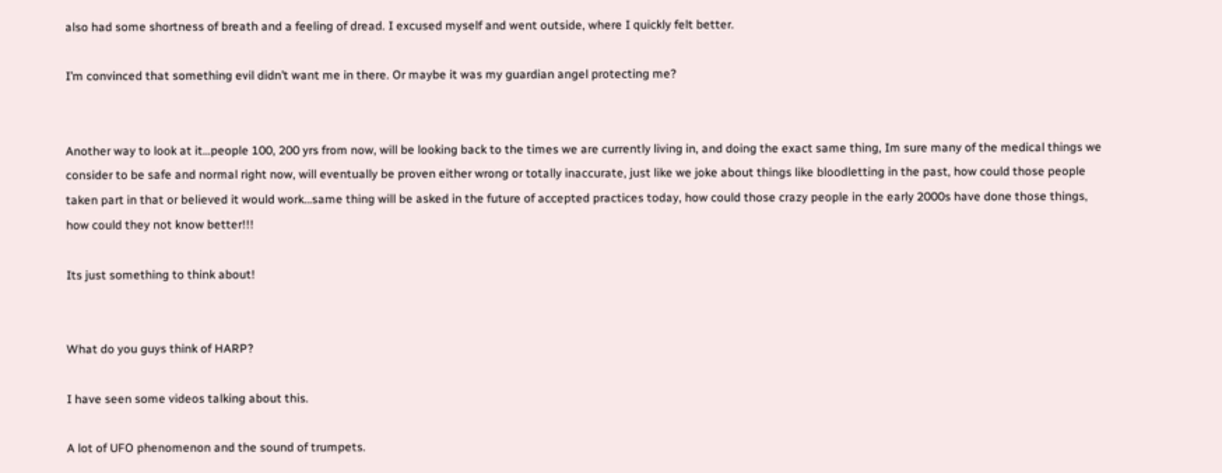also had some shortness of breath and a feeling of dread. I excused myself and went outside, where I quickly felt better.

I’m convinced that something evil didn’t want me in there. Or maybe it was my guardian angel protecting me?


Another way to look at it…people 100, 200 yrs from now, will be looking back to the times we are currently living in, and doing the exact same thing, Im sure many of the medical things we consider to be safe and normal right now, will eventually be proven either wrong or totally inaccurate, just like we joke about things like bloodletting in the past, how could those people taken part in that or believed it would work…same thing will be asked in the future of accepted practices today, how could those crazy people in the early 2000s have done those things, how could they not know better!!!

Its just something to think about!


What do you guys think of HARP?

I have seen some videos talking about this.

A lot of UFO phenomenon and the sound of trumpets.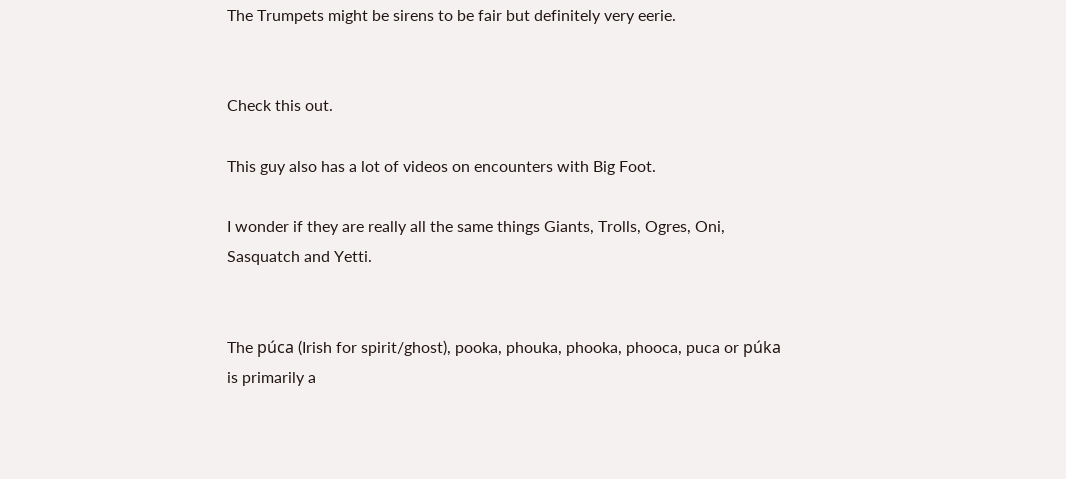The Trumpets might be sirens to be fair but definitely very eerie.


Check this out.

This guy also has a lot of videos on encounters with Big Foot.

I wonder if they are really all the same things Giants, Trolls, Ogres, Oni, Sasquatch and Yetti.


The púca (Irish for spirit/ghost), pooka, phouka, phooka, phooca, puca or púka is primarily a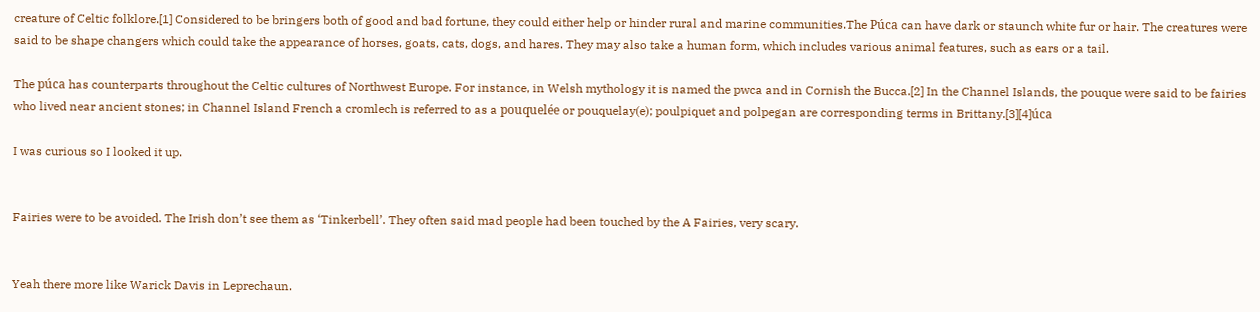creature of Celtic folklore.[1] Considered to be bringers both of good and bad fortune, they could either help or hinder rural and marine communities.The Púca can have dark or staunch white fur or hair. The creatures were said to be shape changers which could take the appearance of horses, goats, cats, dogs, and hares. They may also take a human form, which includes various animal features, such as ears or a tail.

The púca has counterparts throughout the Celtic cultures of Northwest Europe. For instance, in Welsh mythology it is named the pwca and in Cornish the Bucca.[2] In the Channel Islands, the pouque were said to be fairies who lived near ancient stones; in Channel Island French a cromlech is referred to as a pouquelée or pouquelay(e); poulpiquet and polpegan are corresponding terms in Brittany.[3][4]úca

I was curious so I looked it up.


Fairies were to be avoided. The Irish don’t see them as ‘Tinkerbell’. They often said mad people had been touched by the A Fairies, very scary.


Yeah there more like Warick Davis in Leprechaun.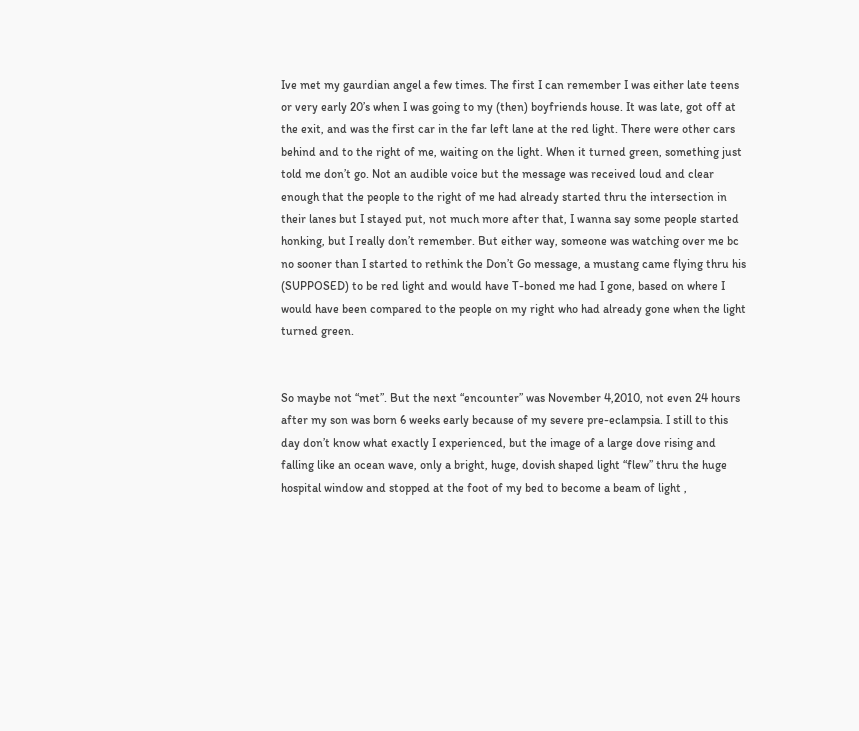Ive met my gaurdian angel a few times. The first I can remember I was either late teens or very early 20’s when I was going to my (then) boyfriends house. It was late, got off at the exit, and was the first car in the far left lane at the red light. There were other cars behind and to the right of me, waiting on the light. When it turned green, something just told me don’t go. Not an audible voice but the message was received loud and clear enough that the people to the right of me had already started thru the intersection in their lanes but I stayed put, not much more after that, I wanna say some people started honking, but I really don’t remember. But either way, someone was watching over me bc no sooner than I started to rethink the Don’t Go message, a mustang came flying thru his (SUPPOSED) to be red light and would have T-boned me had I gone, based on where I would have been compared to the people on my right who had already gone when the light turned green.


So maybe not “met”. But the next “encounter” was November 4,2010, not even 24 hours after my son was born 6 weeks early because of my severe pre-eclampsia. I still to this day don’t know what exactly I experienced, but the image of a large dove rising and falling like an ocean wave, only a bright, huge, dovish shaped light “flew” thru the huge hospital window and stopped at the foot of my bed to become a beam of light ,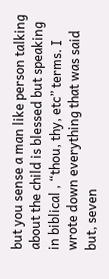but you sense a man like person talking about the child is blessed but speaking in biblical , “thou, thy, etc” terms. I wrote down everything that was said but, seven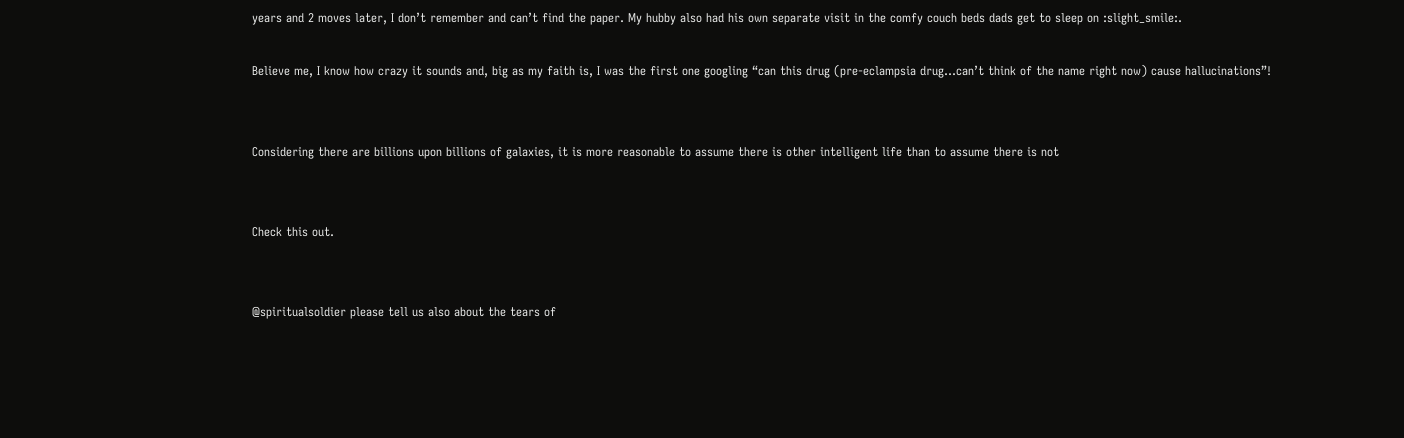years and 2 moves later, I don’t remember and can’t find the paper. My hubby also had his own separate visit in the comfy couch beds dads get to sleep on :slight_smile:.

Believe me, I know how crazy it sounds and, big as my faith is, I was the first one googling “can this drug (pre-eclampsia drug…can’t think of the name right now) cause hallucinations”!


Considering there are billions upon billions of galaxies, it is more reasonable to assume there is other intelligent life than to assume there is not


Check this out.


@spiritualsoldier please tell us also about the tears of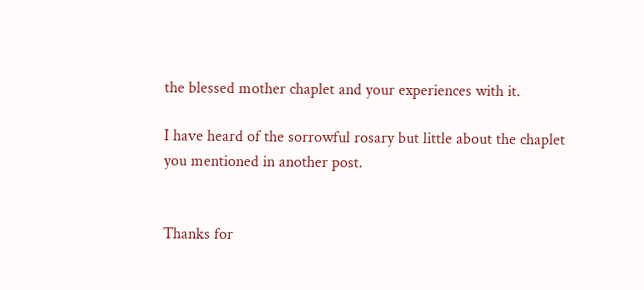the blessed mother chaplet and your experiences with it.

I have heard of the sorrowful rosary but little about the chaplet you mentioned in another post.


Thanks for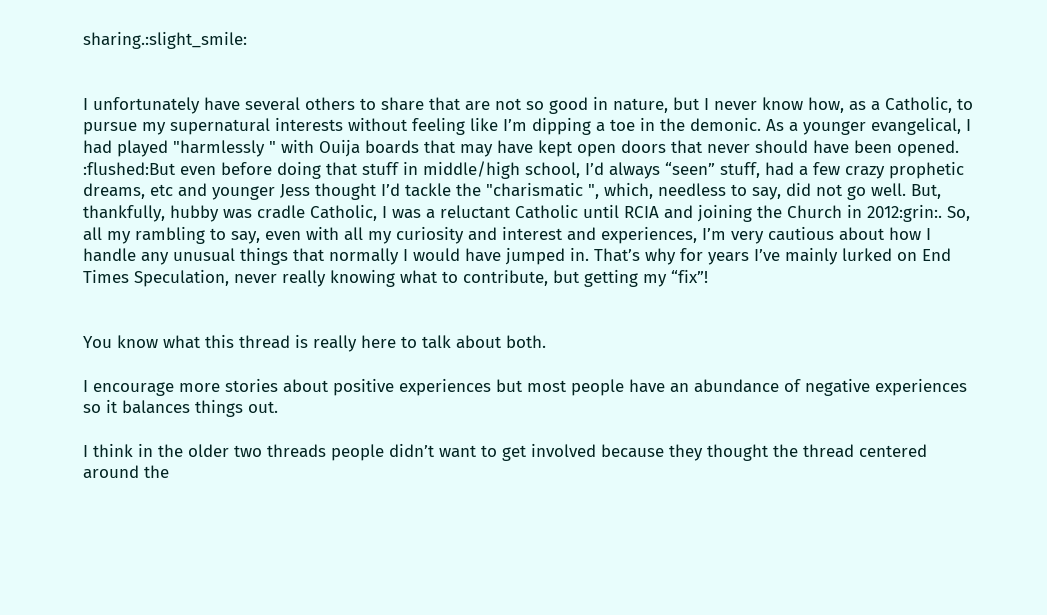sharing.:slight_smile:


I unfortunately have several others to share that are not so good in nature, but I never know how, as a Catholic, to pursue my supernatural interests without feeling like I’m dipping a toe in the demonic. As a younger evangelical, I had played "harmlessly " with Ouija boards that may have kept open doors that never should have been opened. :flushed:But even before doing that stuff in middle/high school, I’d always “seen” stuff, had a few crazy prophetic dreams, etc and younger Jess thought I’d tackle the "charismatic ", which, needless to say, did not go well. But, thankfully, hubby was cradle Catholic, I was a reluctant Catholic until RCIA and joining the Church in 2012:grin:. So, all my rambling to say, even with all my curiosity and interest and experiences, I’m very cautious about how I handle any unusual things that normally I would have jumped in. That’s why for years I’ve mainly lurked on End Times Speculation, never really knowing what to contribute, but getting my “fix”!


You know what this thread is really here to talk about both.

I encourage more stories about positive experiences but most people have an abundance of negative experiences so it balances things out.

I think in the older two threads people didn’t want to get involved because they thought the thread centered around the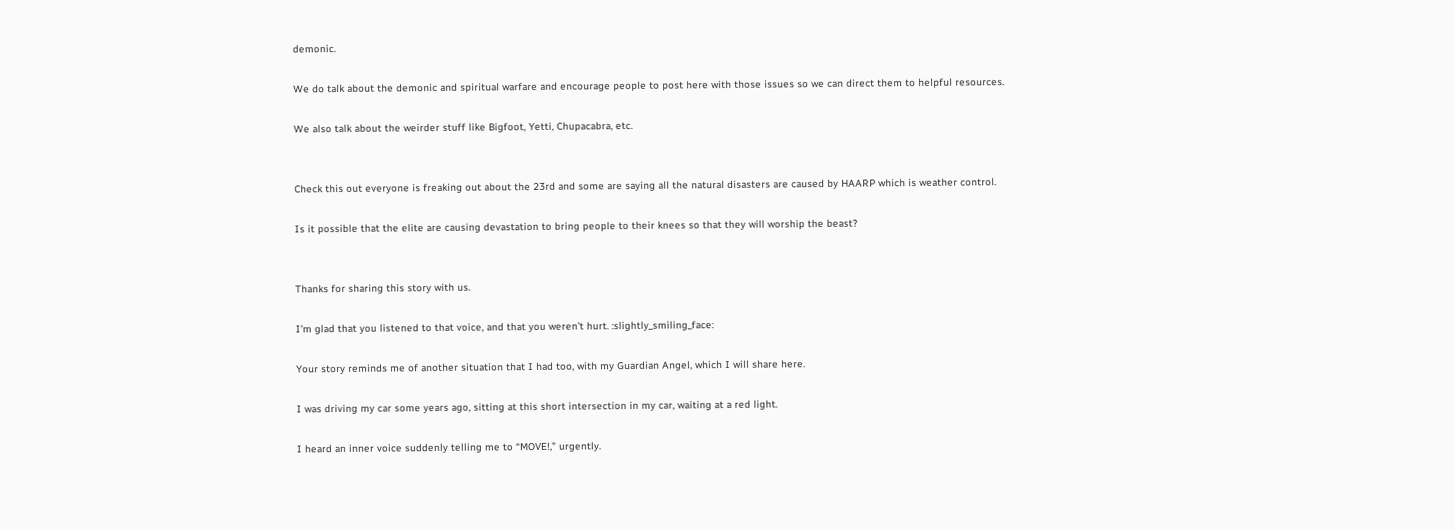demonic.

We do talk about the demonic and spiritual warfare and encourage people to post here with those issues so we can direct them to helpful resources.

We also talk about the weirder stuff like Bigfoot, Yetti, Chupacabra, etc.


Check this out everyone is freaking out about the 23rd and some are saying all the natural disasters are caused by HAARP which is weather control.

Is it possible that the elite are causing devastation to bring people to their knees so that they will worship the beast?


Thanks for sharing this story with us.

I’m glad that you listened to that voice, and that you weren’t hurt. :slightly_smiling_face:

Your story reminds me of another situation that I had too, with my Guardian Angel, which I will share here.

I was driving my car some years ago, sitting at this short intersection in my car, waiting at a red light.

I heard an inner voice suddenly telling me to “MOVE!,” urgently.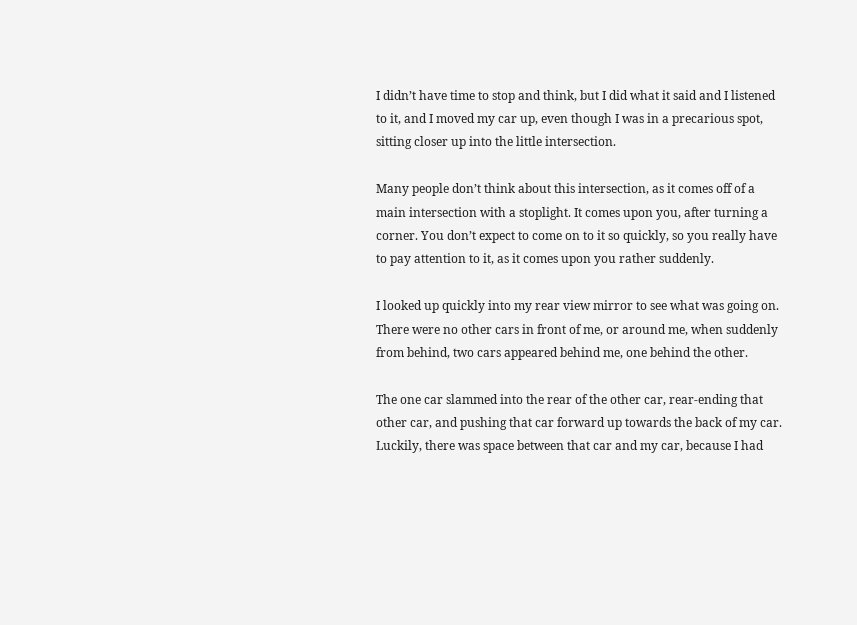I didn’t have time to stop and think, but I did what it said and I listened to it, and I moved my car up, even though I was in a precarious spot, sitting closer up into the little intersection.

Many people don’t think about this intersection, as it comes off of a main intersection with a stoplight. It comes upon you, after turning a corner. You don’t expect to come on to it so quickly, so you really have to pay attention to it, as it comes upon you rather suddenly.

I looked up quickly into my rear view mirror to see what was going on. There were no other cars in front of me, or around me, when suddenly from behind, two cars appeared behind me, one behind the other.

The one car slammed into the rear of the other car, rear-ending that other car, and pushing that car forward up towards the back of my car. Luckily, there was space between that car and my car, because I had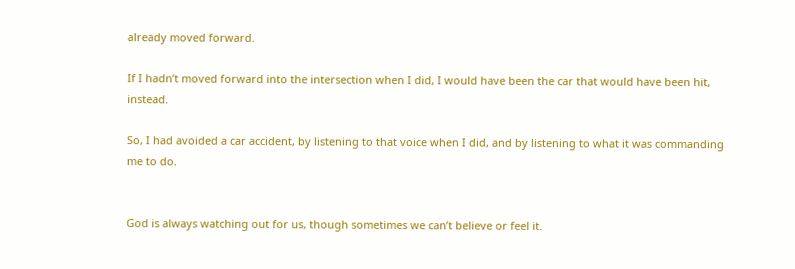already moved forward.

If I hadn’t moved forward into the intersection when I did, I would have been the car that would have been hit, instead.

So, I had avoided a car accident, by listening to that voice when I did, and by listening to what it was commanding me to do.


God is always watching out for us, though sometimes we can’t believe or feel it.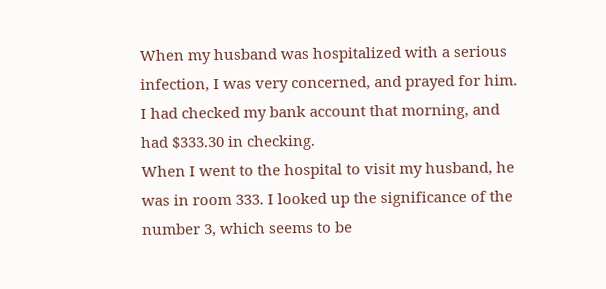When my husband was hospitalized with a serious infection, I was very concerned, and prayed for him.
I had checked my bank account that morning, and had $333.30 in checking.
When I went to the hospital to visit my husband, he was in room 333. I looked up the significance of the number 3, which seems to be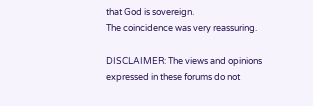that God is sovereign.
The coincidence was very reassuring.

DISCLAIMER: The views and opinions expressed in these forums do not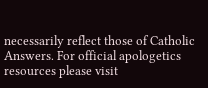necessarily reflect those of Catholic Answers. For official apologetics resources please visit